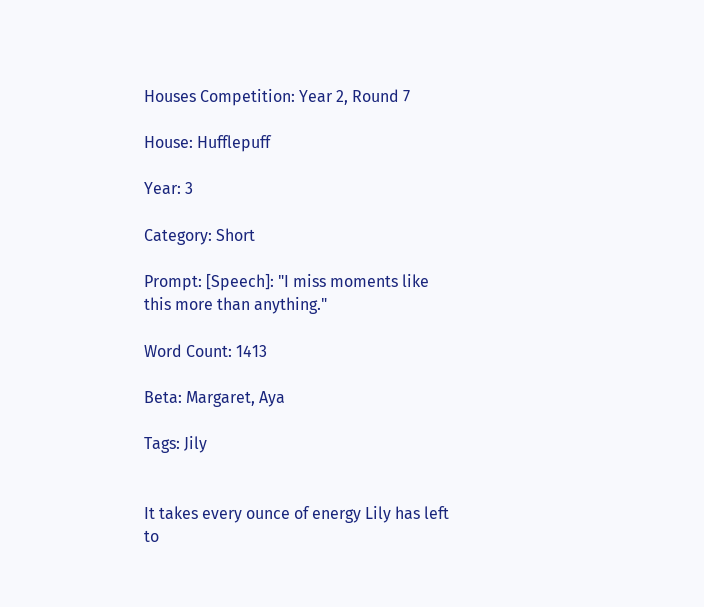Houses Competition: Year 2, Round 7

House: Hufflepuff

Year: 3

Category: Short

Prompt: [Speech]: "I miss moments like this more than anything."

Word Count: 1413

Beta: Margaret, Aya

Tags: Jily


It takes every ounce of energy Lily has left to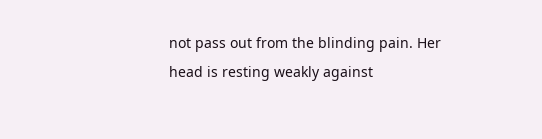not pass out from the blinding pain. Her head is resting weakly against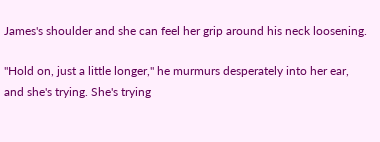James's shoulder and she can feel her grip around his neck loosening.

"Hold on, just a little longer," he murmurs desperately into her ear, and she's trying. She's trying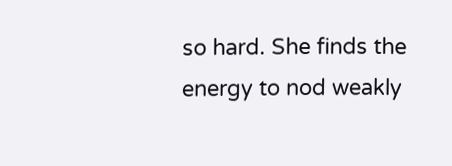so hard. She finds the energy to nod weakly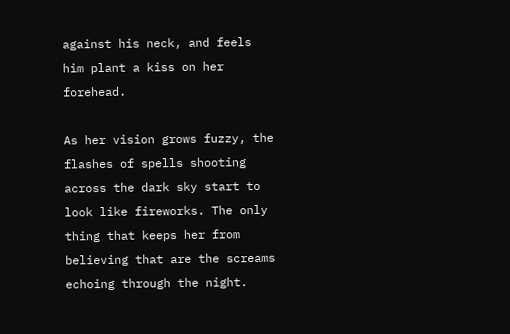against his neck, and feels him plant a kiss on her forehead.

As her vision grows fuzzy, the flashes of spells shooting across the dark sky start to look like fireworks. The only thing that keeps her from believing that are the screams echoing through the night.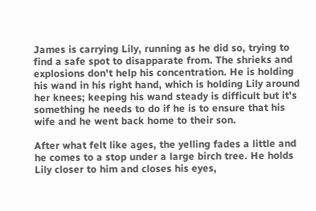James is carrying Lily, running as he did so, trying to find a safe spot to disapparate from. The shrieks and explosions don't help his concentration. He is holding his wand in his right hand, which is holding Lily around her knees; keeping his wand steady is difficult but it's something he needs to do if he is to ensure that his wife and he went back home to their son.

After what felt like ages, the yelling fades a little and he comes to a stop under a large birch tree. He holds Lily closer to him and closes his eyes,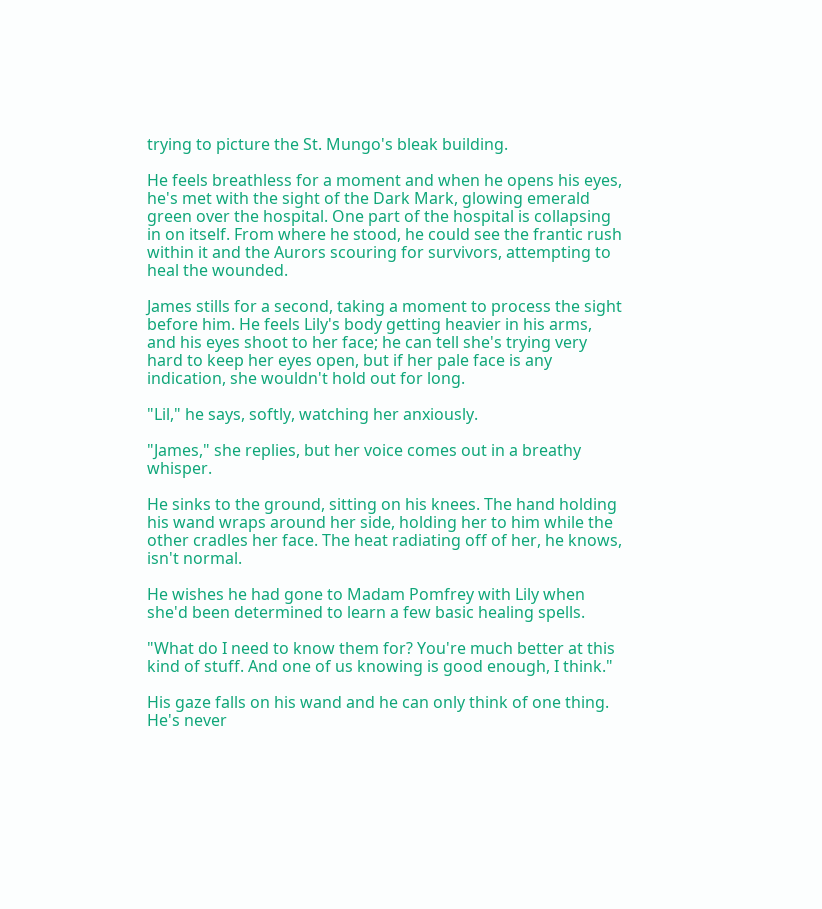trying to picture the St. Mungo's bleak building.

He feels breathless for a moment and when he opens his eyes, he's met with the sight of the Dark Mark, glowing emerald green over the hospital. One part of the hospital is collapsing in on itself. From where he stood, he could see the frantic rush within it and the Aurors scouring for survivors, attempting to heal the wounded.

James stills for a second, taking a moment to process the sight before him. He feels Lily's body getting heavier in his arms, and his eyes shoot to her face; he can tell she's trying very hard to keep her eyes open, but if her pale face is any indication, she wouldn't hold out for long.

"Lil," he says, softly, watching her anxiously.

"James," she replies, but her voice comes out in a breathy whisper.

He sinks to the ground, sitting on his knees. The hand holding his wand wraps around her side, holding her to him while the other cradles her face. The heat radiating off of her, he knows, isn't normal.

He wishes he had gone to Madam Pomfrey with Lily when she'd been determined to learn a few basic healing spells.

"What do I need to know them for? You're much better at this kind of stuff. And one of us knowing is good enough, I think."

His gaze falls on his wand and he can only think of one thing. He's never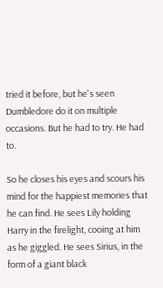tried it before, but he's seen Dumbledore do it on multiple occasions. But he had to try. He had to.

So he closes his eyes and scours his mind for the happiest memories that he can find. He sees Lily holding Harry in the firelight, cooing at him as he giggled. He sees Sirius, in the form of a giant black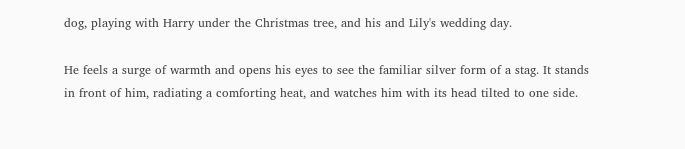dog, playing with Harry under the Christmas tree, and his and Lily's wedding day.

He feels a surge of warmth and opens his eyes to see the familiar silver form of a stag. It stands in front of him, radiating a comforting heat, and watches him with its head tilted to one side.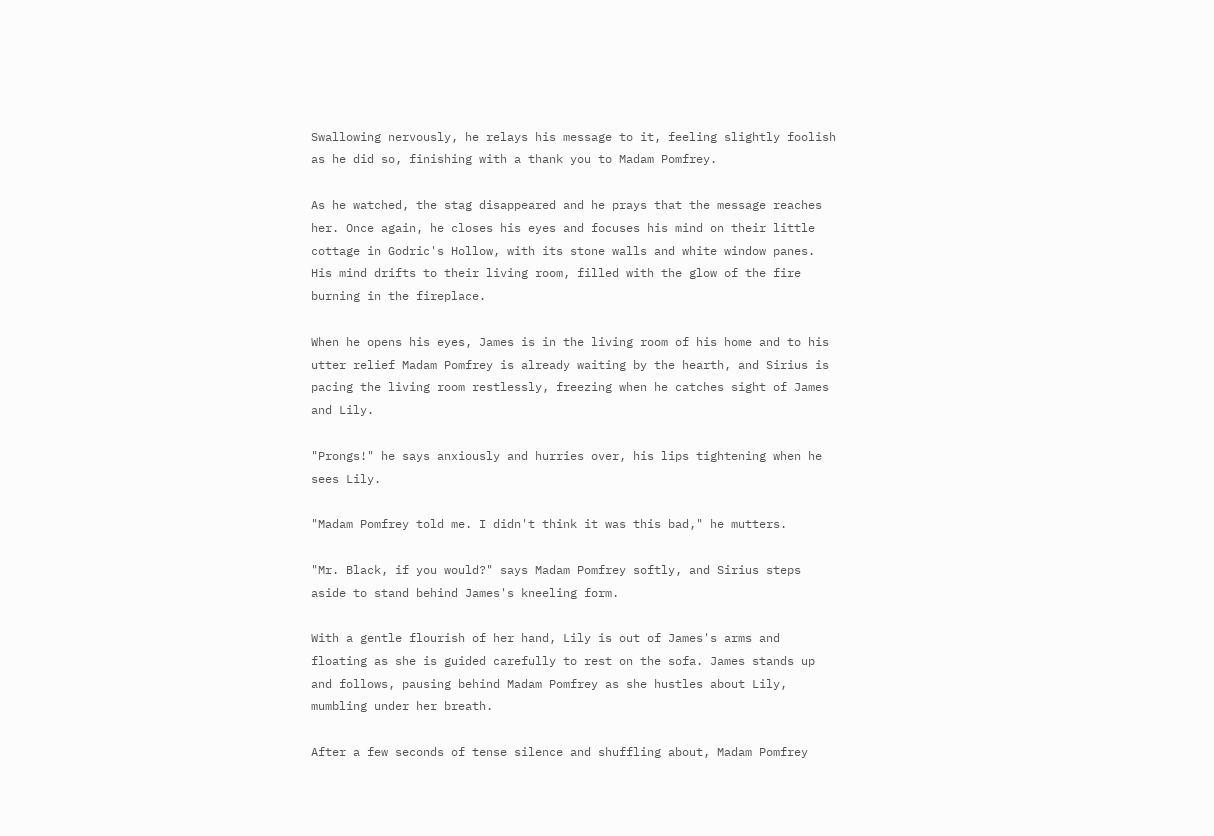Swallowing nervously, he relays his message to it, feeling slightly foolish as he did so, finishing with a thank you to Madam Pomfrey.

As he watched, the stag disappeared and he prays that the message reaches her. Once again, he closes his eyes and focuses his mind on their little cottage in Godric's Hollow, with its stone walls and white window panes. His mind drifts to their living room, filled with the glow of the fire burning in the fireplace.

When he opens his eyes, James is in the living room of his home and to his utter relief Madam Pomfrey is already waiting by the hearth, and Sirius is pacing the living room restlessly, freezing when he catches sight of James and Lily.

"Prongs!" he says anxiously and hurries over, his lips tightening when he sees Lily.

"Madam Pomfrey told me. I didn't think it was this bad," he mutters.

"Mr. Black, if you would?" says Madam Pomfrey softly, and Sirius steps aside to stand behind James's kneeling form.

With a gentle flourish of her hand, Lily is out of James's arms and floating as she is guided carefully to rest on the sofa. James stands up and follows, pausing behind Madam Pomfrey as she hustles about Lily, mumbling under her breath.

After a few seconds of tense silence and shuffling about, Madam Pomfrey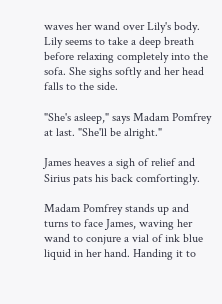waves her wand over Lily's body. Lily seems to take a deep breath before relaxing completely into the sofa. She sighs softly and her head falls to the side.

"She's asleep," says Madam Pomfrey at last. "She'll be alright."

James heaves a sigh of relief and Sirius pats his back comfortingly.

Madam Pomfrey stands up and turns to face James, waving her wand to conjure a vial of ink blue liquid in her hand. Handing it to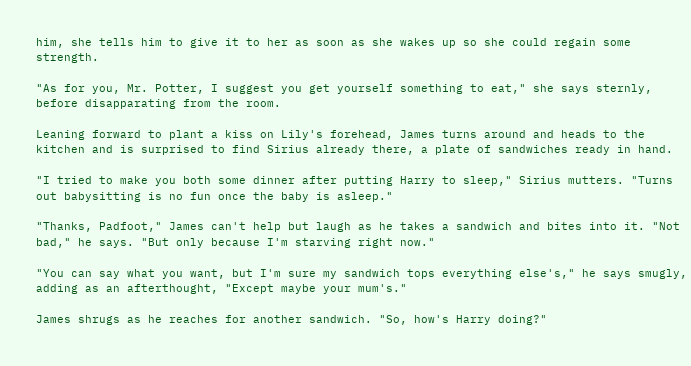him, she tells him to give it to her as soon as she wakes up so she could regain some strength.

"As for you, Mr. Potter, I suggest you get yourself something to eat," she says sternly, before disapparating from the room.

Leaning forward to plant a kiss on Lily's forehead, James turns around and heads to the kitchen and is surprised to find Sirius already there, a plate of sandwiches ready in hand.

"I tried to make you both some dinner after putting Harry to sleep," Sirius mutters. "Turns out babysitting is no fun once the baby is asleep."

"Thanks, Padfoot," James can't help but laugh as he takes a sandwich and bites into it. "Not bad," he says. "But only because I'm starving right now."

"You can say what you want, but I'm sure my sandwich tops everything else's," he says smugly, adding as an afterthought, "Except maybe your mum's."

James shrugs as he reaches for another sandwich. "So, how's Harry doing?"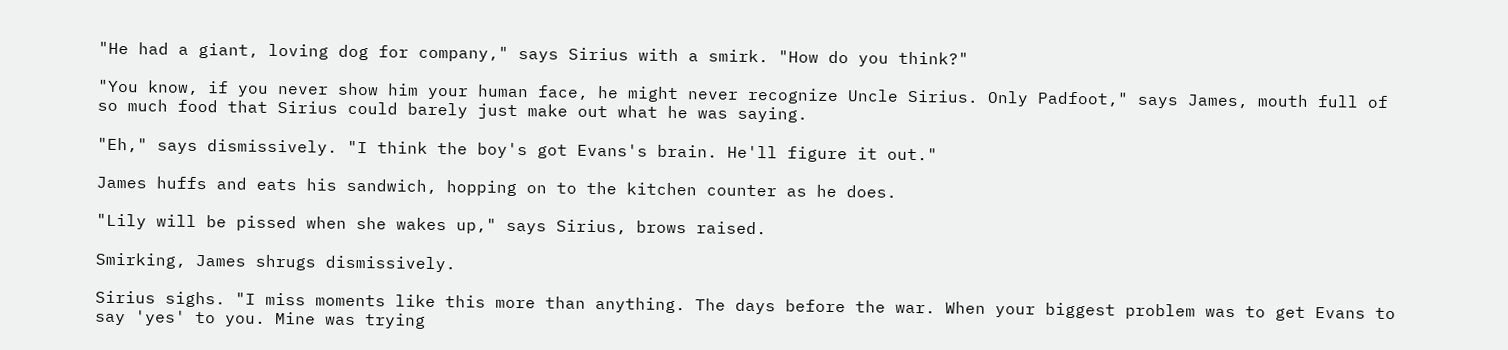"He had a giant, loving dog for company," says Sirius with a smirk. "How do you think?"

"You know, if you never show him your human face, he might never recognize Uncle Sirius. Only Padfoot," says James, mouth full of so much food that Sirius could barely just make out what he was saying.

"Eh," says dismissively. "I think the boy's got Evans's brain. He'll figure it out."

James huffs and eats his sandwich, hopping on to the kitchen counter as he does.

"Lily will be pissed when she wakes up," says Sirius, brows raised.

Smirking, James shrugs dismissively.

Sirius sighs. "I miss moments like this more than anything. The days before the war. When your biggest problem was to get Evans to say 'yes' to you. Mine was trying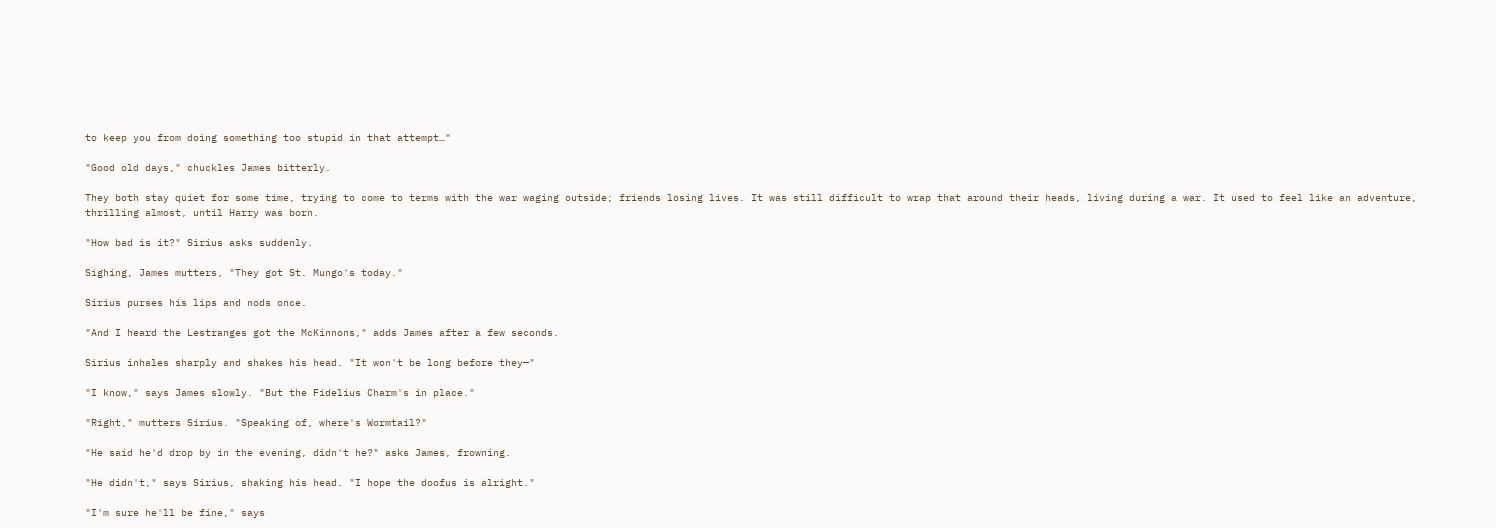to keep you from doing something too stupid in that attempt…"

"Good old days," chuckles James bitterly.

They both stay quiet for some time, trying to come to terms with the war waging outside; friends losing lives. It was still difficult to wrap that around their heads, living during a war. It used to feel like an adventure, thrilling almost, until Harry was born.

"How bad is it?" Sirius asks suddenly.

Sighing, James mutters, "They got St. Mungo's today."

Sirius purses his lips and nods once.

"And I heard the Lestranges got the McKinnons," adds James after a few seconds.

Sirius inhales sharply and shakes his head. "It won't be long before they—"

"I know," says James slowly. "But the Fidelius Charm's in place."

"Right," mutters Sirius. "Speaking of, where's Wormtail?"

"He said he'd drop by in the evening, didn't he?" asks James, frowning.

"He didn't," says Sirius, shaking his head. "I hope the doofus is alright."

"I'm sure he'll be fine," says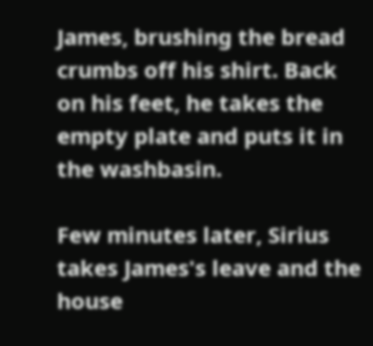James, brushing the bread crumbs off his shirt. Back on his feet, he takes the empty plate and puts it in the washbasin.

Few minutes later, Sirius takes James's leave and the house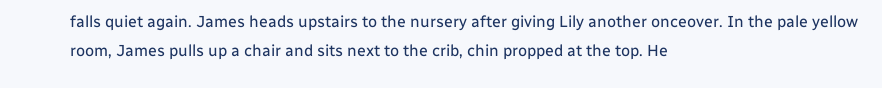falls quiet again. James heads upstairs to the nursery after giving Lily another onceover. In the pale yellow room, James pulls up a chair and sits next to the crib, chin propped at the top. He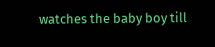watches the baby boy till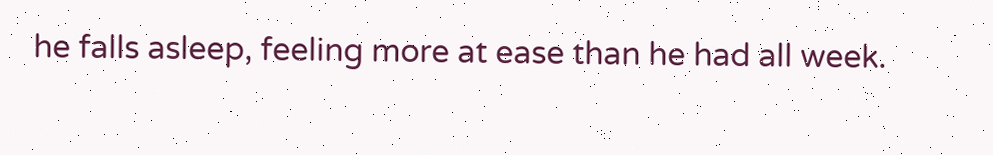he falls asleep, feeling more at ease than he had all week.